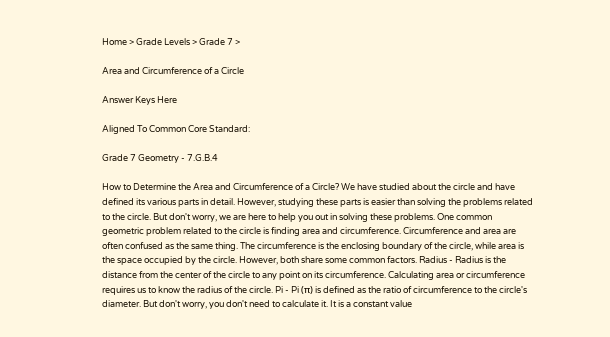Home > Grade Levels > Grade 7 >

Area and Circumference of a Circle

Answer Keys Here

Aligned To Common Core Standard:

Grade 7 Geometry - 7.G.B.4

How to Determine the Area and Circumference of a Circle? We have studied about the circle and have defined its various parts in detail. However, studying these parts is easier than solving the problems related to the circle. But don't worry, we are here to help you out in solving these problems. One common geometric problem related to the circle is finding area and circumference. Circumference and area are often confused as the same thing. The circumference is the enclosing boundary of the circle, while area is the space occupied by the circle. However, both share some common factors. Radius - Radius is the distance from the center of the circle to any point on its circumference. Calculating area or circumference requires us to know the radius of the circle. Pi - Pi (π) is defined as the ratio of circumference to the circle's diameter. But don't worry, you don't need to calculate it. It is a constant value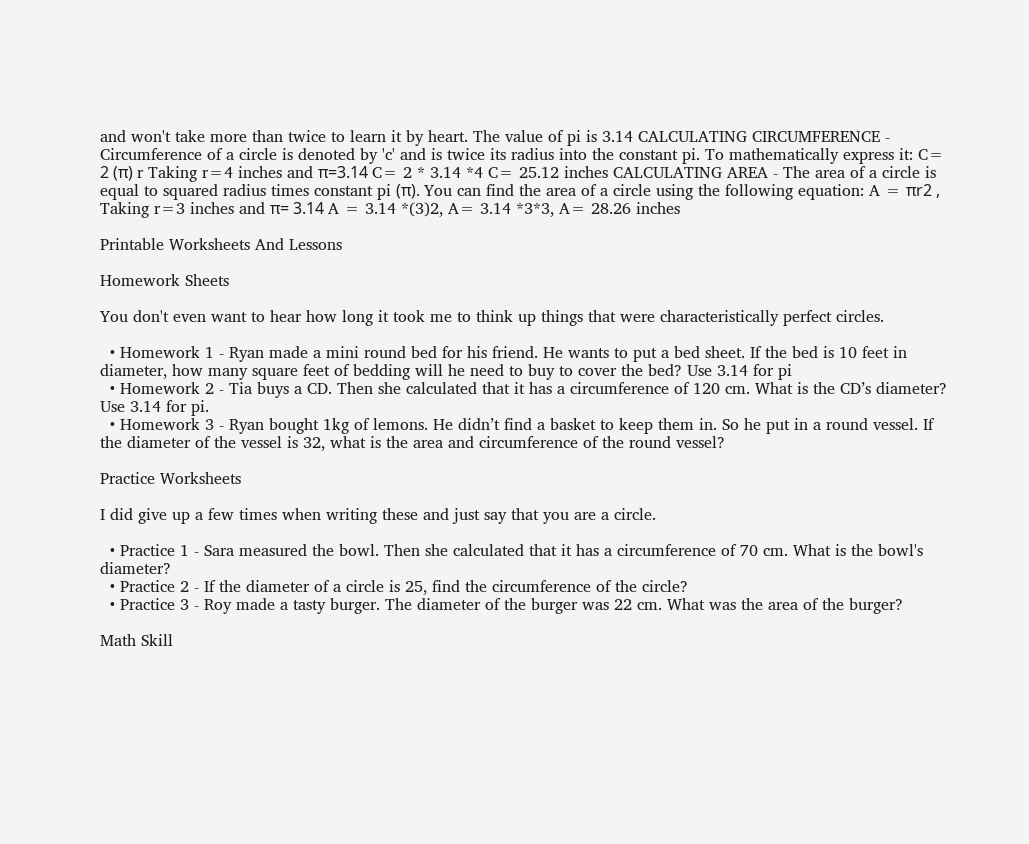and won't take more than twice to learn it by heart. The value of pi is 3.14 CALCULATING CIRCUMFERENCE - Circumference of a circle is denoted by 'c' and is twice its radius into the constant pi. To mathematically express it: C= 2 (π) r Taking r=4 inches and π=3.14 C= 2 * 3.14 *4 C= 25.12 inches CALCULATING AREA - The area of a circle is equal to squared radius times constant pi (π). You can find the area of a circle using the following equation: A = πr2 , Taking r=3 inches and π= 3.14 A = 3.14 *(3)2, A= 3.14 *3*3, A= 28.26 inches

Printable Worksheets And Lessons

Homework Sheets

You don't even want to hear how long it took me to think up things that were characteristically perfect circles.

  • Homework 1 - Ryan made a mini round bed for his friend. He wants to put a bed sheet. If the bed is 10 feet in diameter, how many square feet of bedding will he need to buy to cover the bed? Use 3.14 for pi
  • Homework 2 - Tia buys a CD. Then she calculated that it has a circumference of 120 cm. What is the CD’s diameter? Use 3.14 for pi.
  • Homework 3 - Ryan bought 1kg of lemons. He didn’t find a basket to keep them in. So he put in a round vessel. If the diameter of the vessel is 32, what is the area and circumference of the round vessel?

Practice Worksheets

I did give up a few times when writing these and just say that you are a circle.

  • Practice 1 - Sara measured the bowl. Then she calculated that it has a circumference of 70 cm. What is the bowl's diameter?
  • Practice 2 - If the diameter of a circle is 25, find the circumference of the circle?
  • Practice 3 - Roy made a tasty burger. The diameter of the burger was 22 cm. What was the area of the burger?

Math Skill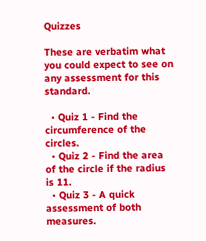Quizzes

These are verbatim what you could expect to see on any assessment for this standard.

  • Quiz 1 - Find the circumference of the circles.
  • Quiz 2 - Find the area of the circle if the radius is 11.
  • Quiz 3 - A quick assessment of both measures.